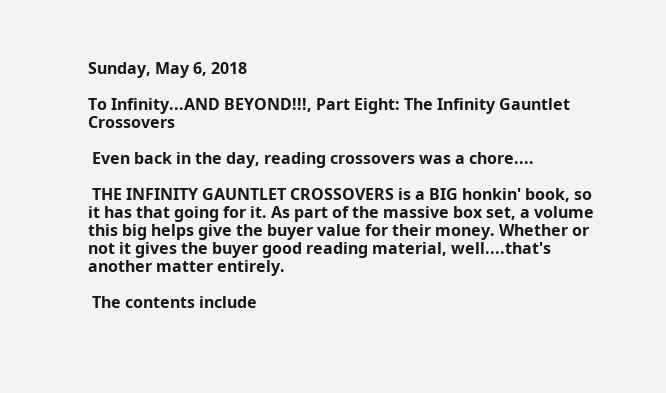Sunday, May 6, 2018

To Infinity...AND BEYOND!!!, Part Eight: The Infinity Gauntlet Crossovers

 Even back in the day, reading crossovers was a chore....

 THE INFINITY GAUNTLET CROSSOVERS is a BIG honkin' book, so it has that going for it. As part of the massive box set, a volume this big helps give the buyer value for their money. Whether or not it gives the buyer good reading material, well....that's another matter entirely.

 The contents include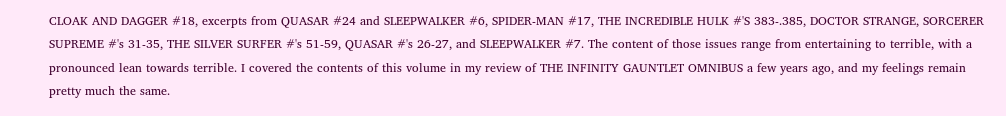CLOAK AND DAGGER #18, excerpts from QUASAR #24 and SLEEPWALKER #6, SPIDER-MAN #17, THE INCREDIBLE HULK #'S 383-.385, DOCTOR STRANGE, SORCERER SUPREME #'s 31-35, THE SILVER SURFER #'s 51-59, QUASAR #'s 26-27, and SLEEPWALKER #7. The content of those issues range from entertaining to terrible, with a pronounced lean towards terrible. I covered the contents of this volume in my review of THE INFINITY GAUNTLET OMNIBUS a few years ago, and my feelings remain pretty much the same.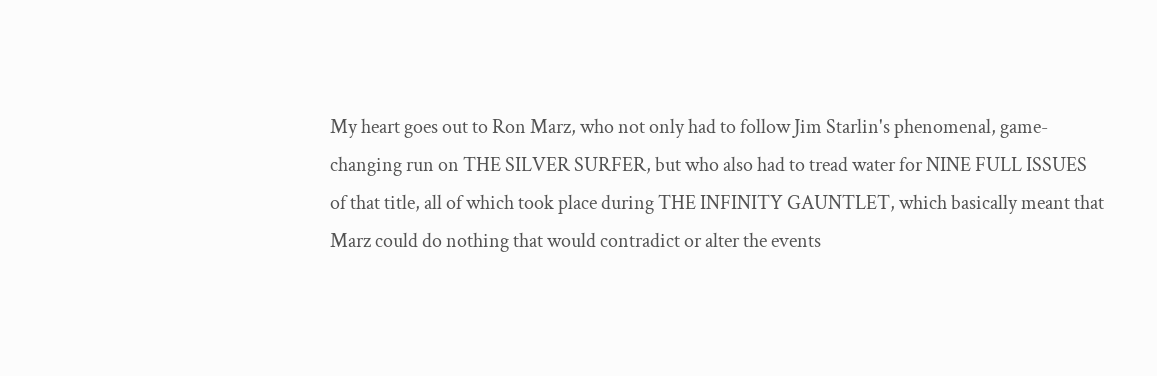My heart goes out to Ron Marz, who not only had to follow Jim Starlin's phenomenal, game-changing run on THE SILVER SURFER, but who also had to tread water for NINE FULL ISSUES of that title, all of which took place during THE INFINITY GAUNTLET, which basically meant that Marz could do nothing that would contradict or alter the events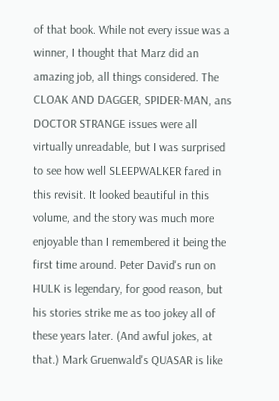of that book. While not every issue was a winner, I thought that Marz did an amazing job, all things considered. The CLOAK AND DAGGER, SPIDER-MAN, ans DOCTOR STRANGE issues were all virtually unreadable, but I was surprised to see how well SLEEPWALKER fared in this revisit. It looked beautiful in this volume, and the story was much more enjoyable than I remembered it being the first time around. Peter David's run on HULK is legendary, for good reason, but his stories strike me as too jokey all of these years later. (And awful jokes, at that.) Mark Gruenwald's QUASAR is like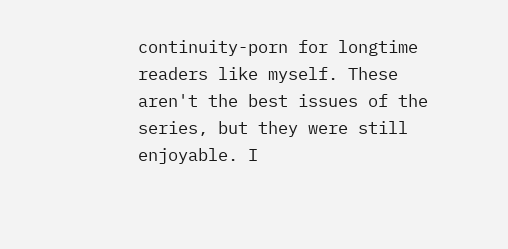continuity-porn for longtime readers like myself. These aren't the best issues of the series, but they were still enjoyable. I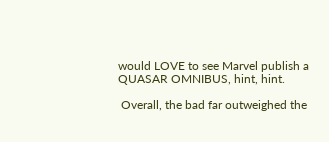would LOVE to see Marvel publish a QUASAR OMNIBUS, hint, hint.

 Overall, the bad far outweighed the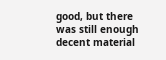good, but there was still enough decent material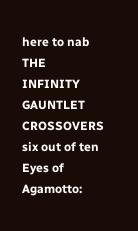here to nab THE INFINITY GAUNTLET CROSSOVERS six out of ten Eyes of Agamotto: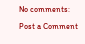No comments:

Post a Comment